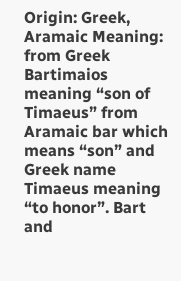Origin: Greek, Aramaic Meaning: from Greek Bartimaios meaning “son of Timaeus” from Aramaic bar which means “son” and Greek name Timaeus meaning “to honor”. Bart and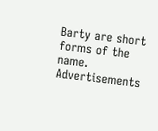Barty are short forms of the name. Advertisements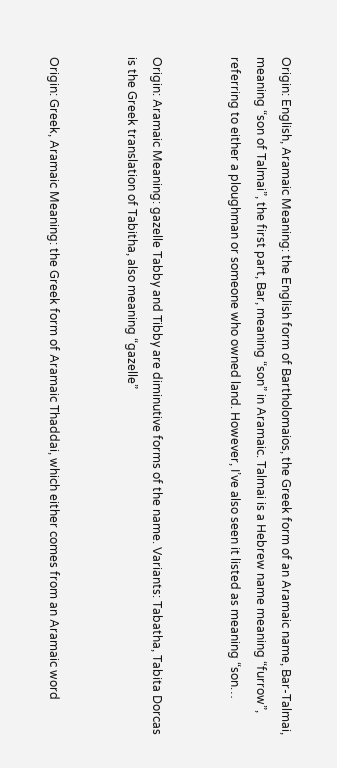Origin: English, Aramaic Meaning: the English form of Bartholomaios, the Greek form of an Aramaic name, Bar-Talmai, meaning “son of Talmai”, the first part, Bar, meaning “son” in Aramaic. Talmai is a Hebrew name meaning “furrow”, referring to either a ploughman or someone who owned land. However, I’ve also seen it listed as meaning “son…


Origin: Aramaic Meaning: gazelle Tabby and Tibby are diminutive forms of the name. Variants: Tabatha, Tabita Dorcas is the Greek translation of Tabitha, also meaning “gazelle”


Origin: Greek, Aramaic Meaning: the Greek form of Aramaic Thaddai, which either comes from an Aramaic word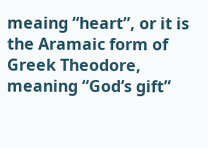meaing “heart”, or it is the Aramaic form of Greek Theodore, meaning “God’s gift”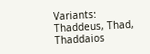Variants: Thaddeus, Thad, Thaddaios